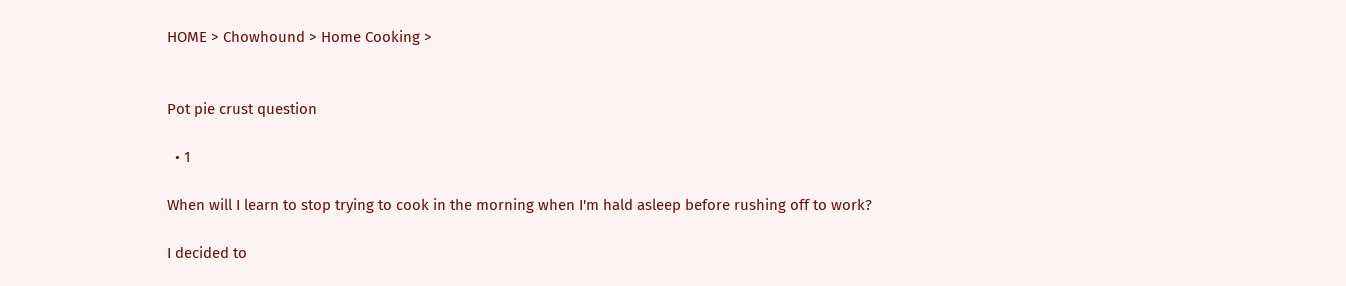HOME > Chowhound > Home Cooking >


Pot pie crust question

  • 1

When will I learn to stop trying to cook in the morning when I'm hald asleep before rushing off to work?

I decided to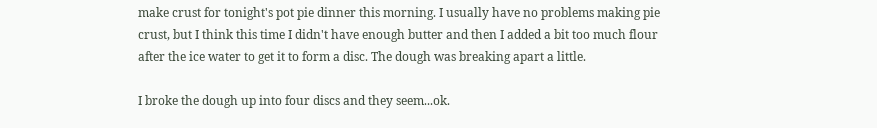make crust for tonight's pot pie dinner this morning. I usually have no problems making pie crust, but I think this time I didn't have enough butter and then I added a bit too much flour after the ice water to get it to form a disc. The dough was breaking apart a little.

I broke the dough up into four discs and they seem...ok.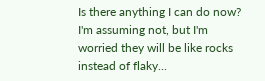Is there anything I can do now? I'm assuming not, but I'm worried they will be like rocks instead of flaky...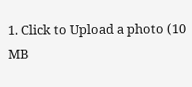1. Click to Upload a photo (10 MB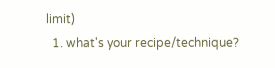limit)
  1. what's your recipe/technique?